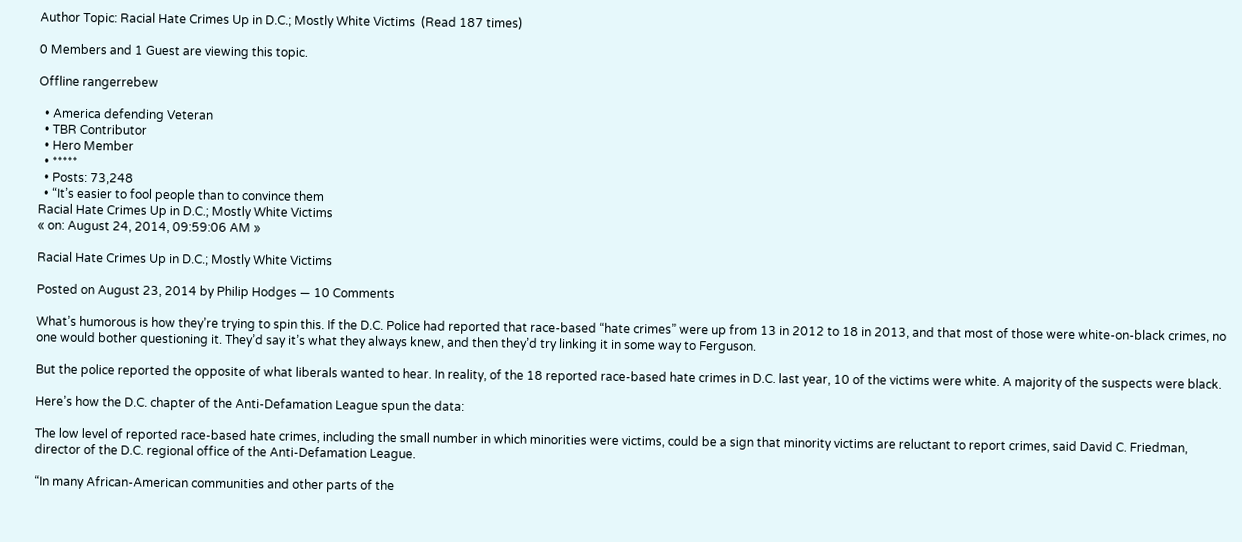Author Topic: Racial Hate Crimes Up in D.C.; Mostly White Victims  (Read 187 times)

0 Members and 1 Guest are viewing this topic.

Offline rangerrebew

  • America defending Veteran
  • TBR Contributor
  • Hero Member
  • *****
  • Posts: 73,248
  • “It’s easier to fool people than to convince them
Racial Hate Crimes Up in D.C.; Mostly White Victims
« on: August 24, 2014, 09:59:06 AM »

Racial Hate Crimes Up in D.C.; Mostly White Victims

Posted on August 23, 2014 by Philip Hodges — 10 Comments

What’s humorous is how they’re trying to spin this. If the D.C. Police had reported that race-based “hate crimes” were up from 13 in 2012 to 18 in 2013, and that most of those were white-on-black crimes, no one would bother questioning it. They’d say it’s what they always knew, and then they’d try linking it in some way to Ferguson.

But the police reported the opposite of what liberals wanted to hear. In reality, of the 18 reported race-based hate crimes in D.C. last year, 10 of the victims were white. A majority of the suspects were black.

Here’s how the D.C. chapter of the Anti-Defamation League spun the data:

The low level of reported race-based hate crimes, including the small number in which minorities were victims, could be a sign that minority victims are reluctant to report crimes, said David C. Friedman, director of the D.C. regional office of the Anti-Defamation League.

“In many African-American communities and other parts of the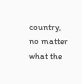country, no matter what the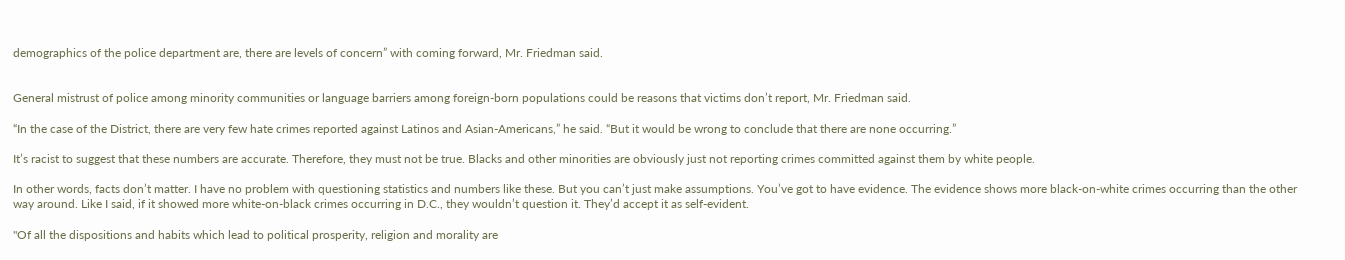demographics of the police department are, there are levels of concern” with coming forward, Mr. Friedman said.


General mistrust of police among minority communities or language barriers among foreign-born populations could be reasons that victims don’t report, Mr. Friedman said.

“In the case of the District, there are very few hate crimes reported against Latinos and Asian-Americans,” he said. “But it would be wrong to conclude that there are none occurring.”

It’s racist to suggest that these numbers are accurate. Therefore, they must not be true. Blacks and other minorities are obviously just not reporting crimes committed against them by white people.

In other words, facts don’t matter. I have no problem with questioning statistics and numbers like these. But you can’t just make assumptions. You’ve got to have evidence. The evidence shows more black-on-white crimes occurring than the other way around. Like I said, if it showed more white-on-black crimes occurring in D.C., they wouldn’t question it. They’d accept it as self-evident.

"Of all the dispositions and habits which lead to political prosperity, religion and morality are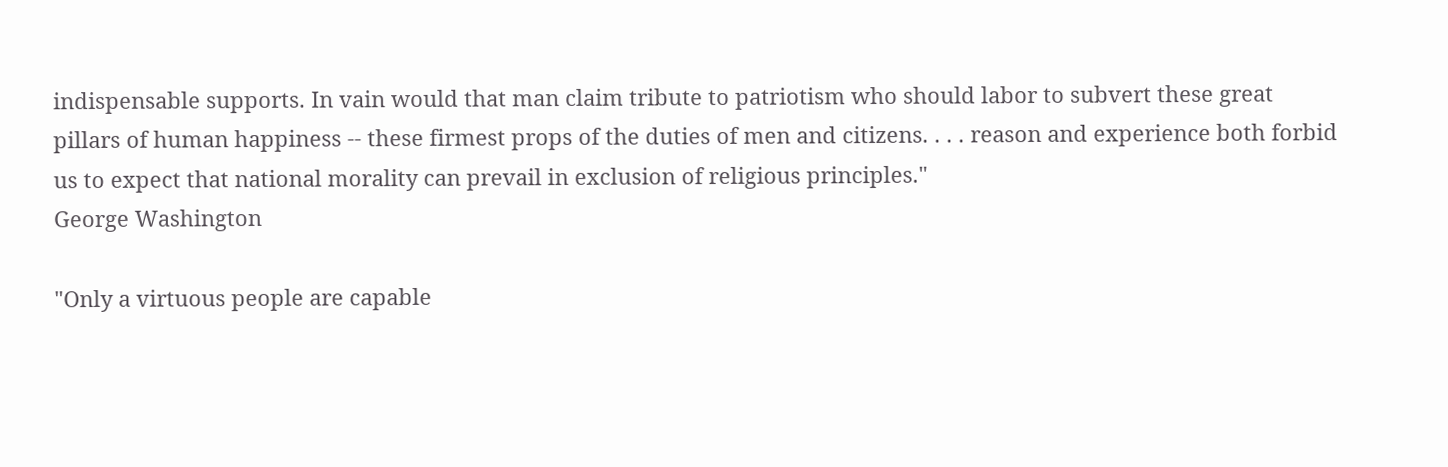indispensable supports. In vain would that man claim tribute to patriotism who should labor to subvert these great pillars of human happiness -- these firmest props of the duties of men and citizens. . . . reason and experience both forbid us to expect that national morality can prevail in exclusion of religious principles."
George Washington

"Only a virtuous people are capable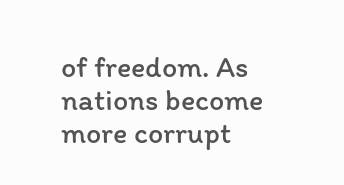of freedom. As nations become more corrupt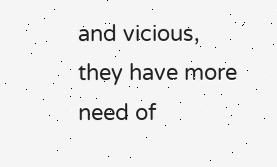and vicious, they have more need of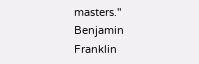masters."
Benjamin Franklin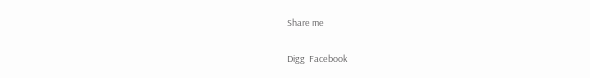Share me

Digg  Facebook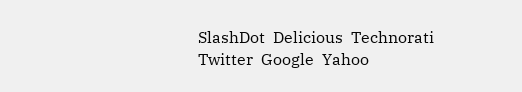SlashDot  Delicious  Technorati  Twitter  Google  Yahoo